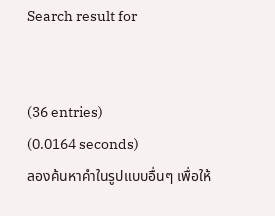Search result for


(36 entries)
(0.0164 seconds)
ลองค้นหาคำในรูปแบบอื่นๆ เพื่อให้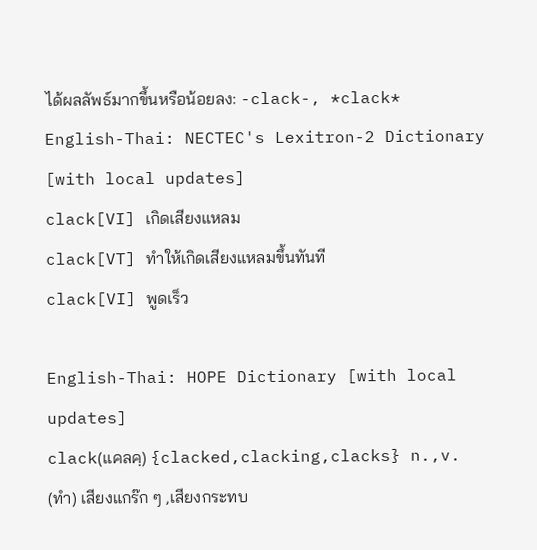ได้ผลลัพธ์มากขึ้นหรือน้อยลง: -clack-, *clack*
English-Thai: NECTEC's Lexitron-2 Dictionary [with local updates]
clack[VI] เกิดเสียงแหลม
clack[VT] ทำให้เกิดเสียงแหลมขึ้นทันที
clack[VI] พูดเร็ว

English-Thai: HOPE Dictionary [with local updates]
clack(แคลคฺ) {clacked,clacking,clacks} n.,v. (ทำ) เสียงแกร๊ก ๆ ,เสียงกระทบ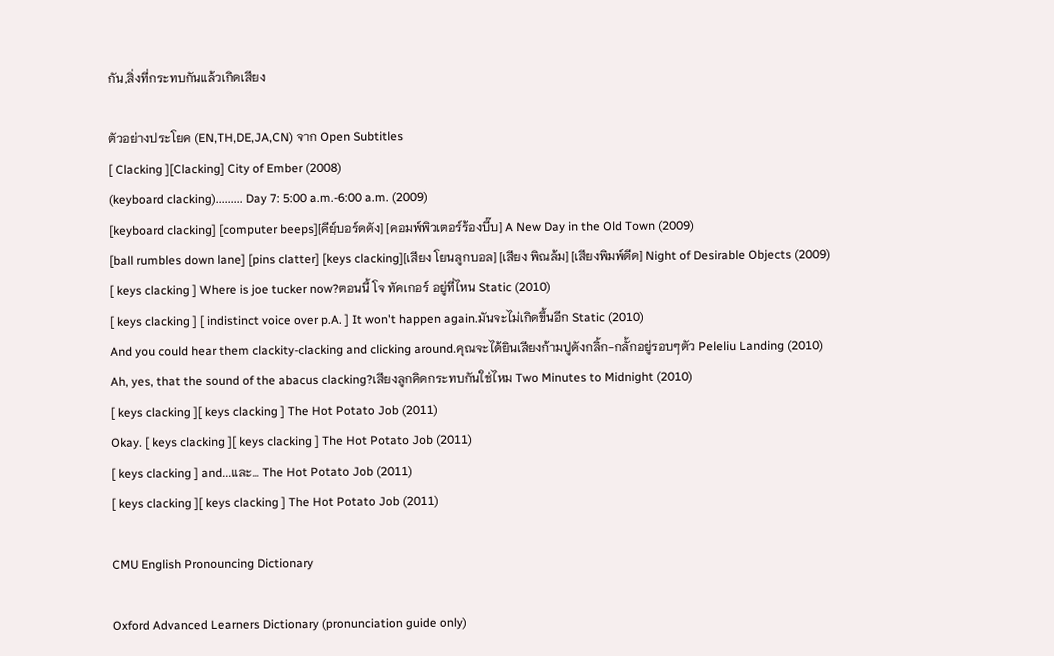กัน,สิ่งที่กระทบกันแล้วเกิดเสียง

ตัวอย่างประโยค (EN,TH,DE,JA,CN) จาก Open Subtitles
[ Clacking ][Clacking] City of Ember (2008)
(keyboard clacking)......... Day 7: 5:00 a.m.-6:00 a.m. (2009)
[keyboard clacking] [computer beeps][คีย์ฺบอร์ดดัง] [คอมพ์พิวเตอร์ร้องบี๊บ] A New Day in the Old Town (2009)
[ball rumbles down lane] [pins clatter] [keys clacking][เสียง โยนลูกบอล] [เสียง พิณล้ม] [เสียงพิมพ์ดีด] Night of Desirable Objects (2009)
[ keys clacking ] Where is joe tucker now?ตอนนี้ โจ ทัคเกอร์ อยู่ที่ไหน Static (2010)
[ keys clacking ] [ indistinct voice over p.A. ] It won't happen again.มันจะไม่เกิดขึ้นอีก Static (2010)
And you could hear them clackity-clacking and clicking around.คุณจะได้ยินเสียงก้ามปูดังกลิ้ก-กลั้กอยู่รอบๆตัว Peleliu Landing (2010)
Ah, yes, that the sound of the abacus clacking?เสียงลูกคิดกระทบกันใช่ไหม Two Minutes to Midnight (2010)
[ keys clacking ][ keys clacking ] The Hot Potato Job (2011)
Okay. [ keys clacking ][ keys clacking ] The Hot Potato Job (2011)
[ keys clacking ] and...และ... The Hot Potato Job (2011)
[ keys clacking ][ keys clacking ] The Hot Potato Job (2011)

CMU English Pronouncing Dictionary

Oxford Advanced Learners Dictionary (pronunciation guide only)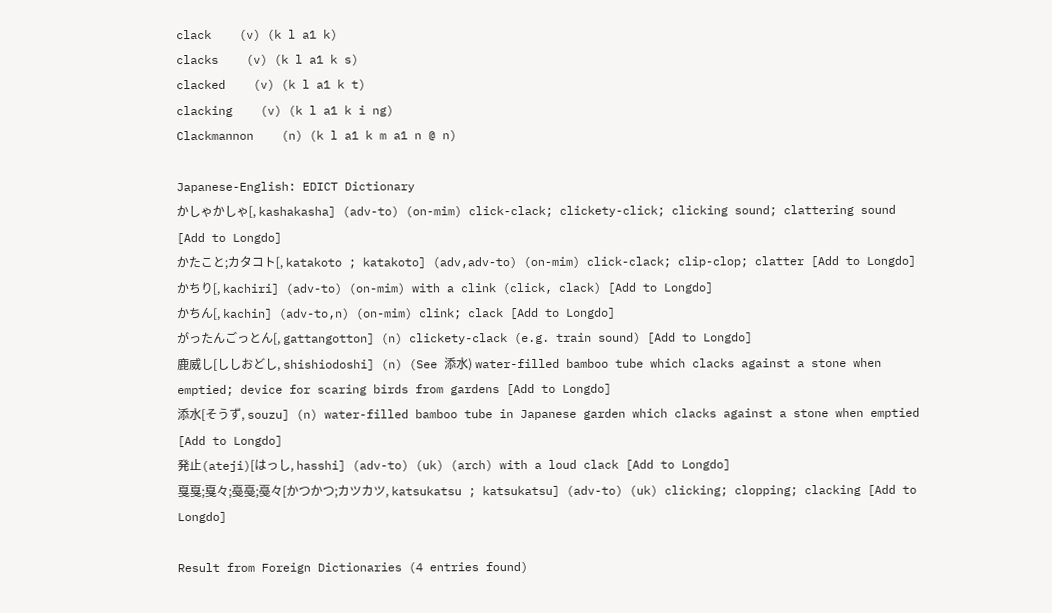clack    (v) (k l a1 k)
clacks    (v) (k l a1 k s)
clacked    (v) (k l a1 k t)
clacking    (v) (k l a1 k i ng)
Clackmannon    (n) (k l a1 k m a1 n @ n)

Japanese-English: EDICT Dictionary
かしゃかしゃ[, kashakasha] (adv-to) (on-mim) click-clack; clickety-click; clicking sound; clattering sound [Add to Longdo]
かたこと;カタコト[, katakoto ; katakoto] (adv,adv-to) (on-mim) click-clack; clip-clop; clatter [Add to Longdo]
かちり[, kachiri] (adv-to) (on-mim) with a clink (click, clack) [Add to Longdo]
かちん[, kachin] (adv-to,n) (on-mim) clink; clack [Add to Longdo]
がったんごっとん[, gattangotton] (n) clickety-clack (e.g. train sound) [Add to Longdo]
鹿威し[ししおどし, shishiodoshi] (n) (See 添水) water-filled bamboo tube which clacks against a stone when emptied; device for scaring birds from gardens [Add to Longdo]
添水[そうず, souzu] (n) water-filled bamboo tube in Japanese garden which clacks against a stone when emptied [Add to Longdo]
発止(ateji)[はっし, hasshi] (adv-to) (uk) (arch) with a loud clack [Add to Longdo]
戛戛;戛々;戞戞;戞々[かつかつ;カツカツ, katsukatsu ; katsukatsu] (adv-to) (uk) clicking; clopping; clacking [Add to Longdo]

Result from Foreign Dictionaries (4 entries found)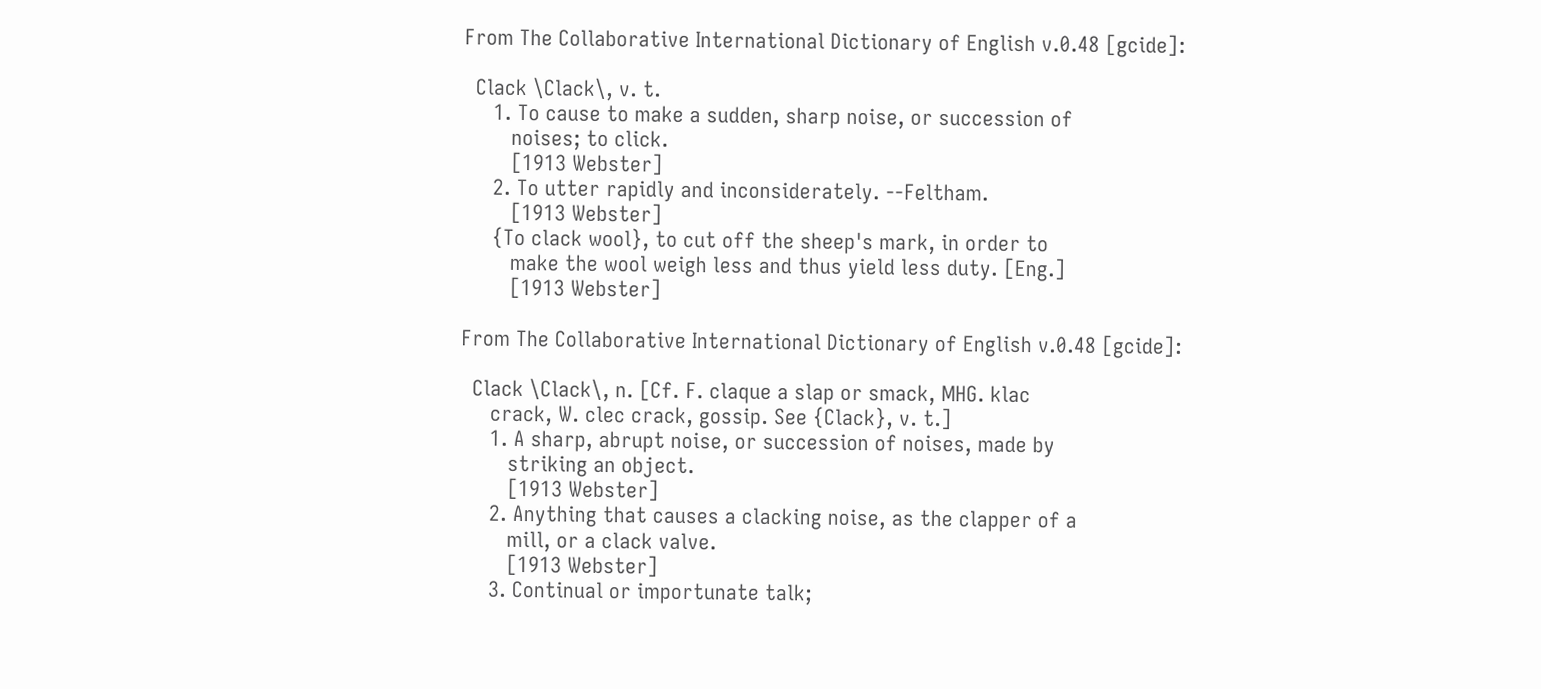From The Collaborative International Dictionary of English v.0.48 [gcide]:

  Clack \Clack\, v. t.
     1. To cause to make a sudden, sharp noise, or succession of
        noises; to click.
        [1913 Webster]
     2. To utter rapidly and inconsiderately. --Feltham.
        [1913 Webster]
     {To clack wool}, to cut off the sheep's mark, in order to
        make the wool weigh less and thus yield less duty. [Eng.]
        [1913 Webster]

From The Collaborative International Dictionary of English v.0.48 [gcide]:

  Clack \Clack\, n. [Cf. F. claque a slap or smack, MHG. klac
     crack, W. clec crack, gossip. See {Clack}, v. t.]
     1. A sharp, abrupt noise, or succession of noises, made by
        striking an object.
        [1913 Webster]
     2. Anything that causes a clacking noise, as the clapper of a
        mill, or a clack valve.
        [1913 Webster]
     3. Continual or importunate talk;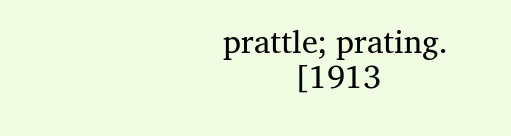prattle; prating.
        [1913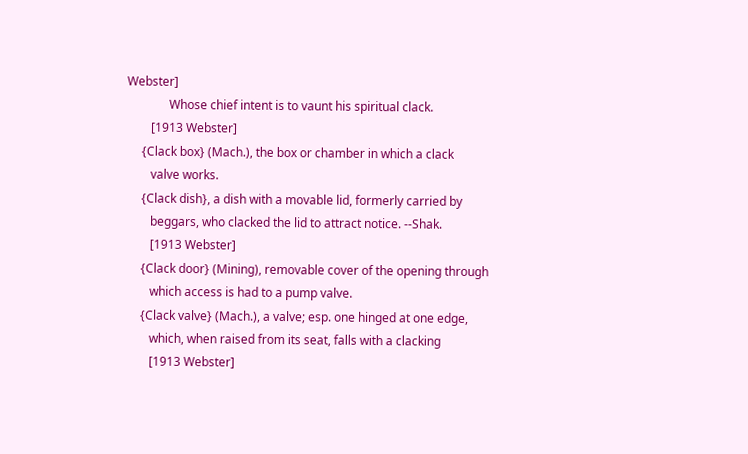Webster]
              Whose chief intent is to vaunt his spiritual clack.
        [1913 Webster]
     {Clack box} (Mach.), the box or chamber in which a clack
        valve works.
     {Clack dish}, a dish with a movable lid, formerly carried by
        beggars, who clacked the lid to attract notice. --Shak.
        [1913 Webster]
     {Clack door} (Mining), removable cover of the opening through
        which access is had to a pump valve.
     {Clack valve} (Mach.), a valve; esp. one hinged at one edge,
        which, when raised from its seat, falls with a clacking
        [1913 Webster]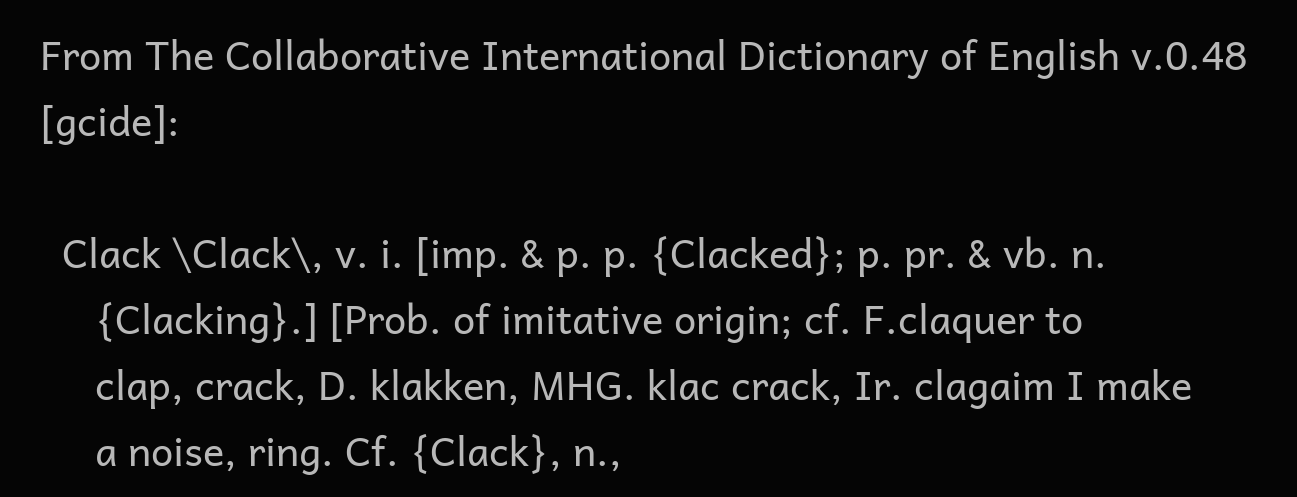From The Collaborative International Dictionary of English v.0.48 [gcide]:

  Clack \Clack\, v. i. [imp. & p. p. {Clacked}; p. pr. & vb. n.
     {Clacking}.] [Prob. of imitative origin; cf. F.claquer to
     clap, crack, D. klakken, MHG. klac crack, Ir. clagaim I make
     a noise, ring. Cf. {Clack}, n.,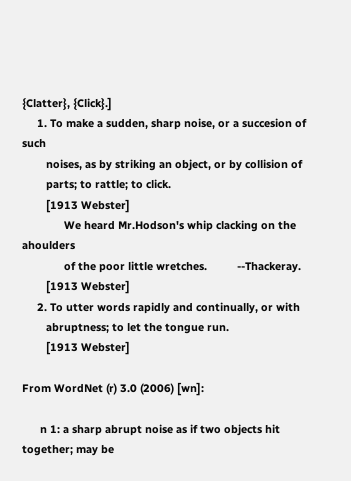{Clatter}, {Click}.]
     1. To make a sudden, sharp noise, or a succesion of such
        noises, as by striking an object, or by collision of
        parts; to rattle; to click.
        [1913 Webster]
              We heard Mr.Hodson's whip clacking on the ahoulders
              of the poor little wretches.          --Thackeray.
        [1913 Webster]
     2. To utter words rapidly and continually, or with
        abruptness; to let the tongue run.
        [1913 Webster]

From WordNet (r) 3.0 (2006) [wn]:

      n 1: a sharp abrupt noise as if two objects hit together; may be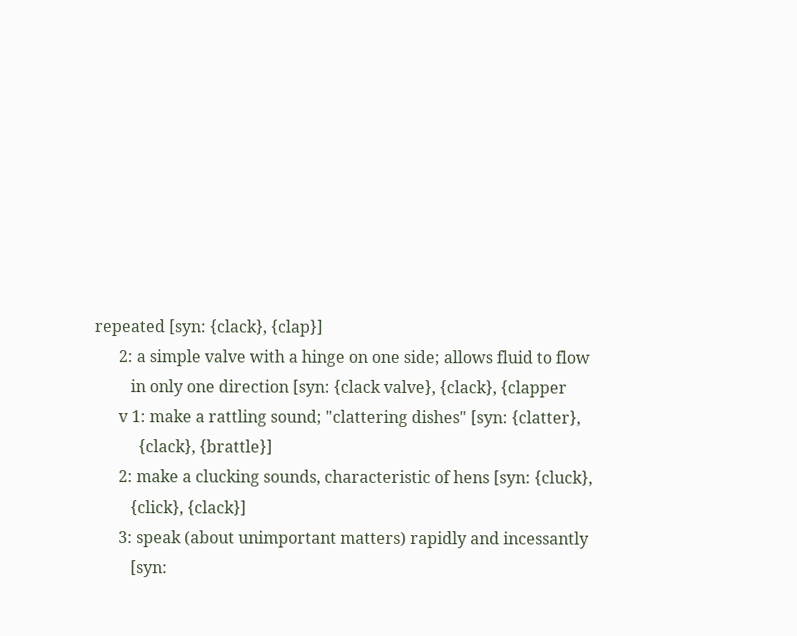repeated [syn: {clack}, {clap}]
      2: a simple valve with a hinge on one side; allows fluid to flow
         in only one direction [syn: {clack valve}, {clack}, {clapper
      v 1: make a rattling sound; "clattering dishes" [syn: {clatter},
           {clack}, {brattle}]
      2: make a clucking sounds, characteristic of hens [syn: {cluck},
         {click}, {clack}]
      3: speak (about unimportant matters) rapidly and incessantly
         [syn: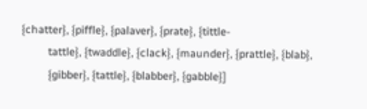{chatter}, {piffle}, {palaver}, {prate}, {tittle-
         tattle}, {twaddle}, {clack}, {maunder}, {prattle}, {blab},
         {gibber}, {tattle}, {blabber}, {gabble}]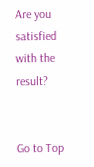Are you satisfied with the result?


Go to Top